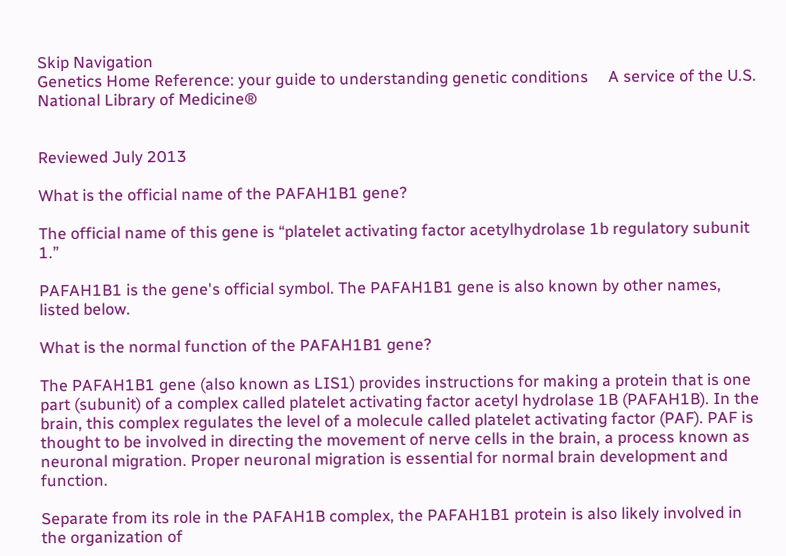Skip Navigation
Genetics Home Reference: your guide to understanding genetic conditions     A service of the U.S. National Library of Medicine®


Reviewed July 2013

What is the official name of the PAFAH1B1 gene?

The official name of this gene is “platelet activating factor acetylhydrolase 1b regulatory subunit 1.”

PAFAH1B1 is the gene's official symbol. The PAFAH1B1 gene is also known by other names, listed below.

What is the normal function of the PAFAH1B1 gene?

The PAFAH1B1 gene (also known as LIS1) provides instructions for making a protein that is one part (subunit) of a complex called platelet activating factor acetyl hydrolase 1B (PAFAH1B). In the brain, this complex regulates the level of a molecule called platelet activating factor (PAF). PAF is thought to be involved in directing the movement of nerve cells in the brain, a process known as neuronal migration. Proper neuronal migration is essential for normal brain development and function.

Separate from its role in the PAFAH1B complex, the PAFAH1B1 protein is also likely involved in the organization of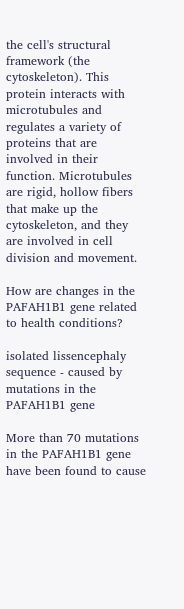the cell's structural framework (the cytoskeleton). This protein interacts with microtubules and regulates a variety of proteins that are involved in their function. Microtubules are rigid, hollow fibers that make up the cytoskeleton, and they are involved in cell division and movement.

How are changes in the PAFAH1B1 gene related to health conditions?

isolated lissencephaly sequence - caused by mutations in the PAFAH1B1 gene

More than 70 mutations in the PAFAH1B1 gene have been found to cause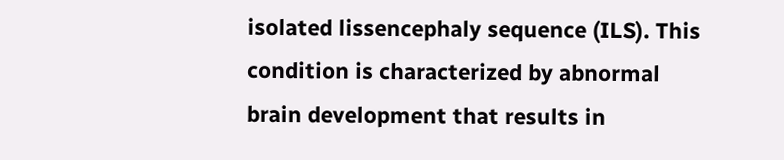isolated lissencephaly sequence (ILS). This condition is characterized by abnormal brain development that results in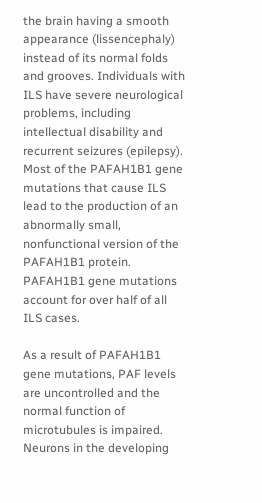the brain having a smooth appearance (lissencephaly) instead of its normal folds and grooves. Individuals with ILS have severe neurological problems, including intellectual disability and recurrent seizures (epilepsy). Most of the PAFAH1B1 gene mutations that cause ILS lead to the production of an abnormally small, nonfunctional version of the PAFAH1B1 protein. PAFAH1B1 gene mutations account for over half of all ILS cases.

As a result of PAFAH1B1 gene mutations, PAF levels are uncontrolled and the normal function of microtubules is impaired. Neurons in the developing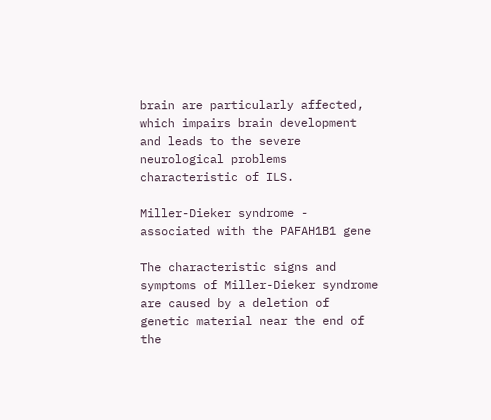brain are particularly affected, which impairs brain development and leads to the severe neurological problems characteristic of ILS.

Miller-Dieker syndrome - associated with the PAFAH1B1 gene

The characteristic signs and symptoms of Miller-Dieker syndrome are caused by a deletion of genetic material near the end of the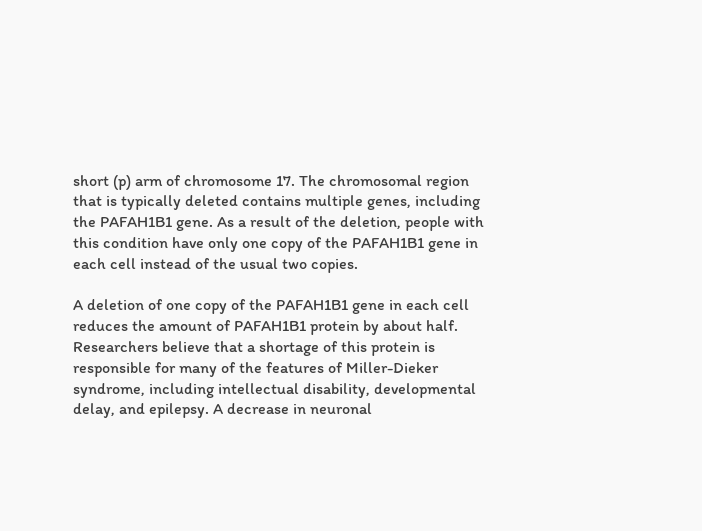short (p) arm of chromosome 17. The chromosomal region that is typically deleted contains multiple genes, including the PAFAH1B1 gene. As a result of the deletion, people with this condition have only one copy of the PAFAH1B1 gene in each cell instead of the usual two copies.

A deletion of one copy of the PAFAH1B1 gene in each cell reduces the amount of PAFAH1B1 protein by about half. Researchers believe that a shortage of this protein is responsible for many of the features of Miller-Dieker syndrome, including intellectual disability, developmental delay, and epilepsy. A decrease in neuronal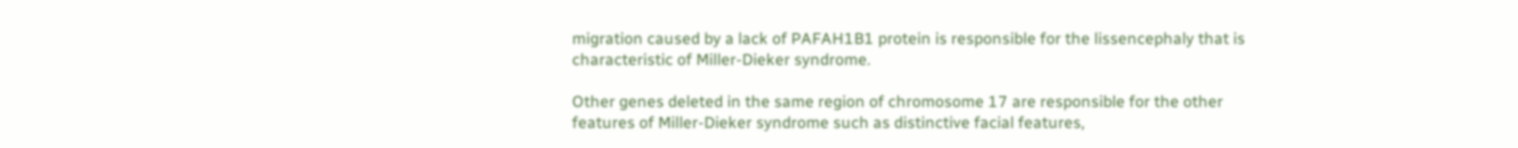migration caused by a lack of PAFAH1B1 protein is responsible for the lissencephaly that is characteristic of Miller-Dieker syndrome.

Other genes deleted in the same region of chromosome 17 are responsible for the other features of Miller-Dieker syndrome such as distinctive facial features,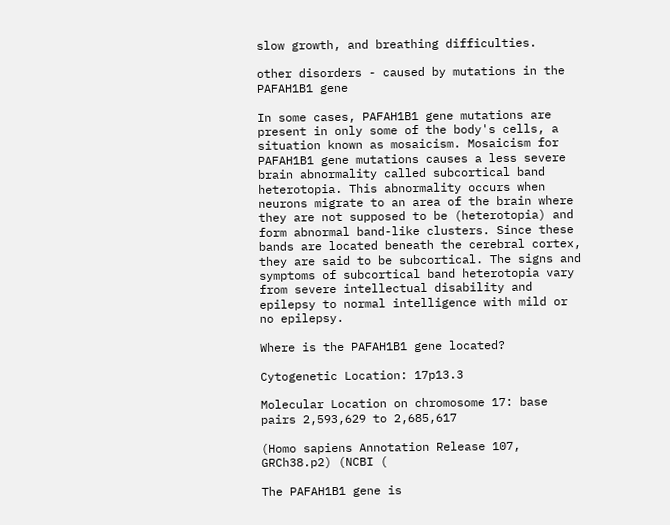slow growth, and breathing difficulties.

other disorders - caused by mutations in the PAFAH1B1 gene

In some cases, PAFAH1B1 gene mutations are present in only some of the body's cells, a situation known as mosaicism. Mosaicism for PAFAH1B1 gene mutations causes a less severe brain abnormality called subcortical band heterotopia. This abnormality occurs when neurons migrate to an area of the brain where they are not supposed to be (heterotopia) and form abnormal band-like clusters. Since these bands are located beneath the cerebral cortex, they are said to be subcortical. The signs and symptoms of subcortical band heterotopia vary from severe intellectual disability and epilepsy to normal intelligence with mild or no epilepsy.

Where is the PAFAH1B1 gene located?

Cytogenetic Location: 17p13.3

Molecular Location on chromosome 17: base pairs 2,593,629 to 2,685,617

(Homo sapiens Annotation Release 107, GRCh38.p2) (NCBI (

The PAFAH1B1 gene is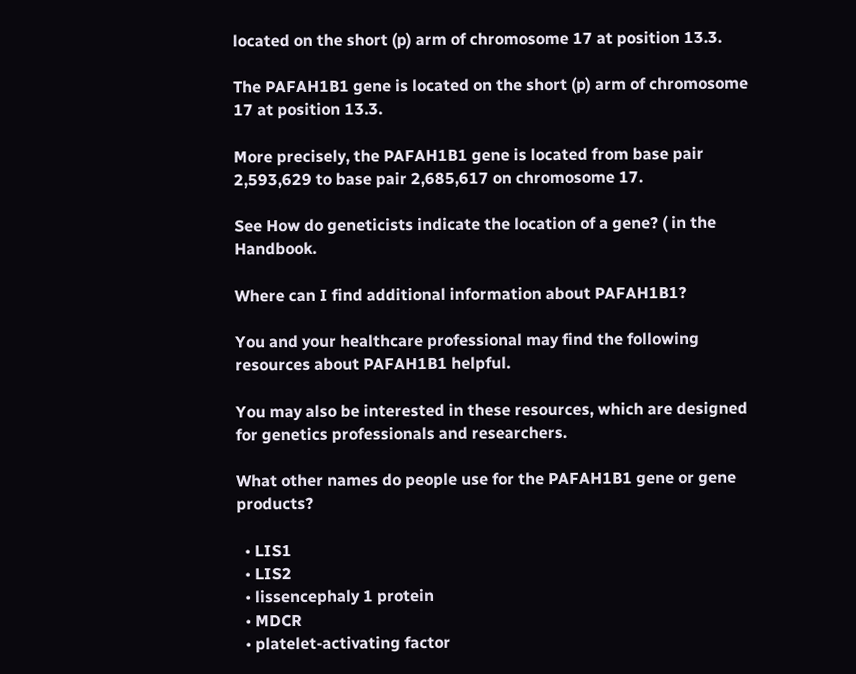located on the short (p) arm of chromosome 17 at position 13.3.

The PAFAH1B1 gene is located on the short (p) arm of chromosome 17 at position 13.3.

More precisely, the PAFAH1B1 gene is located from base pair 2,593,629 to base pair 2,685,617 on chromosome 17.

See How do geneticists indicate the location of a gene? ( in the Handbook.

Where can I find additional information about PAFAH1B1?

You and your healthcare professional may find the following resources about PAFAH1B1 helpful.

You may also be interested in these resources, which are designed for genetics professionals and researchers.

What other names do people use for the PAFAH1B1 gene or gene products?

  • LIS1
  • LIS2
  • lissencephaly 1 protein
  • MDCR
  • platelet-activating factor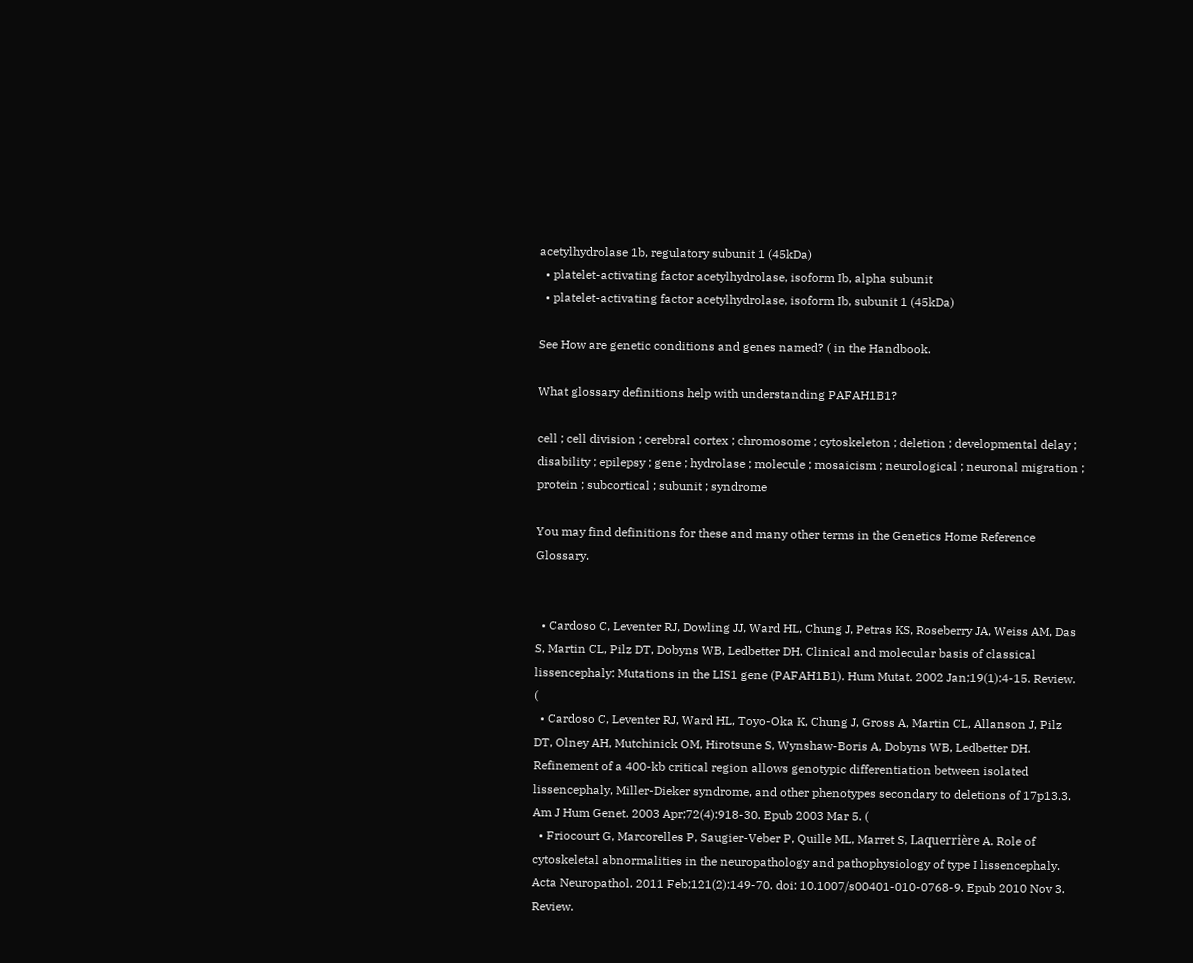acetylhydrolase 1b, regulatory subunit 1 (45kDa)
  • platelet-activating factor acetylhydrolase, isoform Ib, alpha subunit
  • platelet-activating factor acetylhydrolase, isoform Ib, subunit 1 (45kDa)

See How are genetic conditions and genes named? ( in the Handbook.

What glossary definitions help with understanding PAFAH1B1?

cell ; cell division ; cerebral cortex ; chromosome ; cytoskeleton ; deletion ; developmental delay ; disability ; epilepsy ; gene ; hydrolase ; molecule ; mosaicism ; neurological ; neuronal migration ; protein ; subcortical ; subunit ; syndrome

You may find definitions for these and many other terms in the Genetics Home Reference Glossary.


  • Cardoso C, Leventer RJ, Dowling JJ, Ward HL, Chung J, Petras KS, Roseberry JA, Weiss AM, Das S, Martin CL, Pilz DT, Dobyns WB, Ledbetter DH. Clinical and molecular basis of classical lissencephaly: Mutations in the LIS1 gene (PAFAH1B1). Hum Mutat. 2002 Jan;19(1):4-15. Review. (
  • Cardoso C, Leventer RJ, Ward HL, Toyo-Oka K, Chung J, Gross A, Martin CL, Allanson J, Pilz DT, Olney AH, Mutchinick OM, Hirotsune S, Wynshaw-Boris A, Dobyns WB, Ledbetter DH. Refinement of a 400-kb critical region allows genotypic differentiation between isolated lissencephaly, Miller-Dieker syndrome, and other phenotypes secondary to deletions of 17p13.3. Am J Hum Genet. 2003 Apr;72(4):918-30. Epub 2003 Mar 5. (
  • Friocourt G, Marcorelles P, Saugier-Veber P, Quille ML, Marret S, Laquerrière A. Role of cytoskeletal abnormalities in the neuropathology and pathophysiology of type I lissencephaly. Acta Neuropathol. 2011 Feb;121(2):149-70. doi: 10.1007/s00401-010-0768-9. Epub 2010 Nov 3. Review.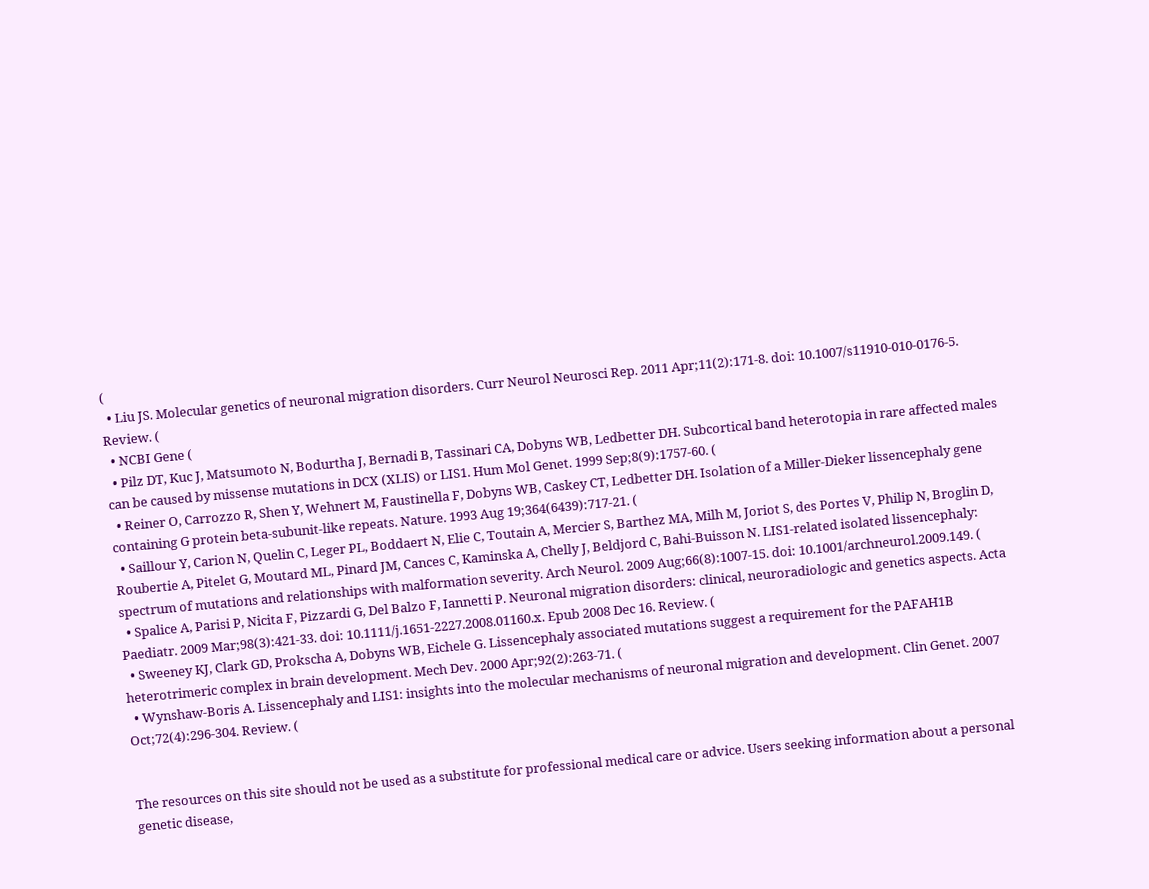(
  • Liu JS. Molecular genetics of neuronal migration disorders. Curr Neurol Neurosci Rep. 2011 Apr;11(2):171-8. doi: 10.1007/s11910-010-0176-5. Review. (
  • NCBI Gene (
  • Pilz DT, Kuc J, Matsumoto N, Bodurtha J, Bernadi B, Tassinari CA, Dobyns WB, Ledbetter DH. Subcortical band heterotopia in rare affected males can be caused by missense mutations in DCX (XLIS) or LIS1. Hum Mol Genet. 1999 Sep;8(9):1757-60. (
  • Reiner O, Carrozzo R, Shen Y, Wehnert M, Faustinella F, Dobyns WB, Caskey CT, Ledbetter DH. Isolation of a Miller-Dieker lissencephaly gene containing G protein beta-subunit-like repeats. Nature. 1993 Aug 19;364(6439):717-21. (
  • Saillour Y, Carion N, Quelin C, Leger PL, Boddaert N, Elie C, Toutain A, Mercier S, Barthez MA, Milh M, Joriot S, des Portes V, Philip N, Broglin D, Roubertie A, Pitelet G, Moutard ML, Pinard JM, Cances C, Kaminska A, Chelly J, Beldjord C, Bahi-Buisson N. LIS1-related isolated lissencephaly: spectrum of mutations and relationships with malformation severity. Arch Neurol. 2009 Aug;66(8):1007-15. doi: 10.1001/archneurol.2009.149. (
  • Spalice A, Parisi P, Nicita F, Pizzardi G, Del Balzo F, Iannetti P. Neuronal migration disorders: clinical, neuroradiologic and genetics aspects. Acta Paediatr. 2009 Mar;98(3):421-33. doi: 10.1111/j.1651-2227.2008.01160.x. Epub 2008 Dec 16. Review. (
  • Sweeney KJ, Clark GD, Prokscha A, Dobyns WB, Eichele G. Lissencephaly associated mutations suggest a requirement for the PAFAH1B heterotrimeric complex in brain development. Mech Dev. 2000 Apr;92(2):263-71. (
  • Wynshaw-Boris A. Lissencephaly and LIS1: insights into the molecular mechanisms of neuronal migration and development. Clin Genet. 2007 Oct;72(4):296-304. Review. (


The resources on this site should not be used as a substitute for professional medical care or advice. Users seeking information about a personal genetic disease,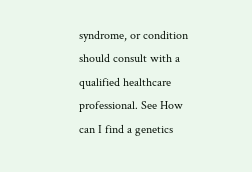syndrome, or condition should consult with a qualified healthcare professional. See How can I find a genetics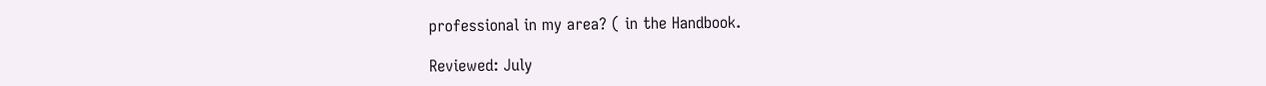professional in my area? ( in the Handbook.

Reviewed: July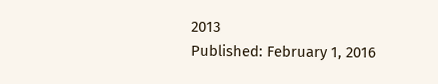2013
Published: February 1, 2016